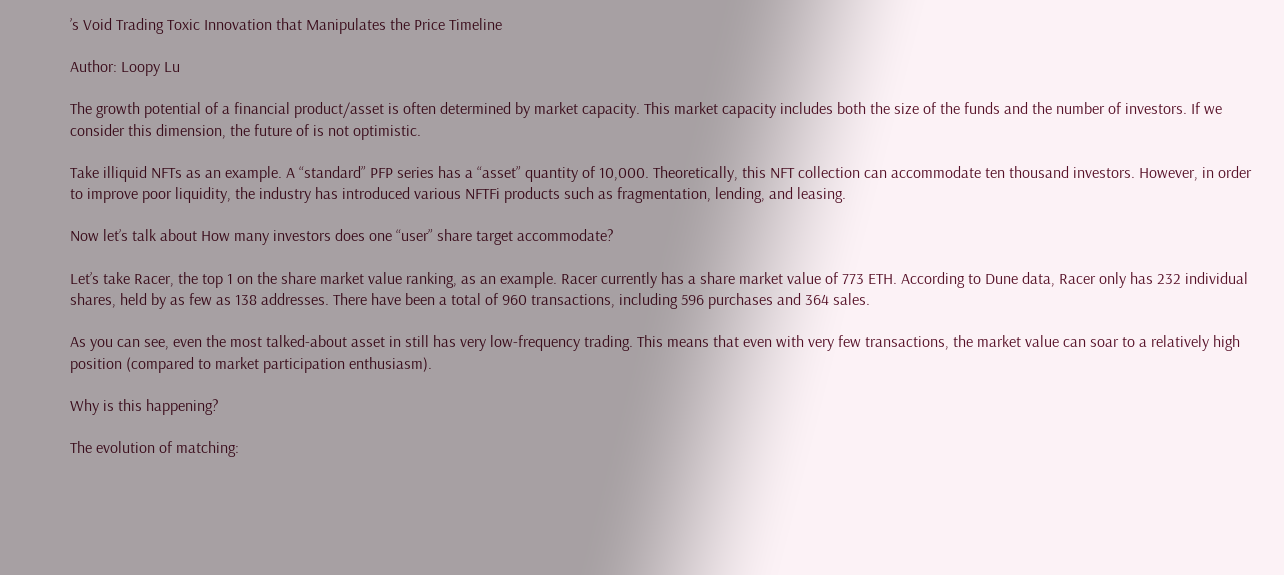’s Void Trading Toxic Innovation that Manipulates the Price Timeline

Author: Loopy Lu

The growth potential of a financial product/asset is often determined by market capacity. This market capacity includes both the size of the funds and the number of investors. If we consider this dimension, the future of is not optimistic.

Take illiquid NFTs as an example. A “standard” PFP series has a “asset” quantity of 10,000. Theoretically, this NFT collection can accommodate ten thousand investors. However, in order to improve poor liquidity, the industry has introduced various NFTFi products such as fragmentation, lending, and leasing.

Now let’s talk about How many investors does one “user” share target accommodate?

Let’s take Racer, the top 1 on the share market value ranking, as an example. Racer currently has a share market value of 773 ETH. According to Dune data, Racer only has 232 individual shares, held by as few as 138 addresses. There have been a total of 960 transactions, including 596 purchases and 364 sales.

As you can see, even the most talked-about asset in still has very low-frequency trading. This means that even with very few transactions, the market value can soar to a relatively high position (compared to market participation enthusiasm).

Why is this happening?

The evolution of matching: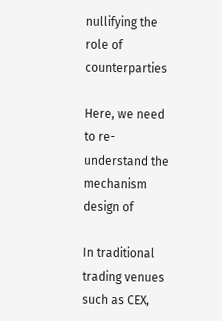nullifying the role of counterparties

Here, we need to re-understand the mechanism design of

In traditional trading venues such as CEX,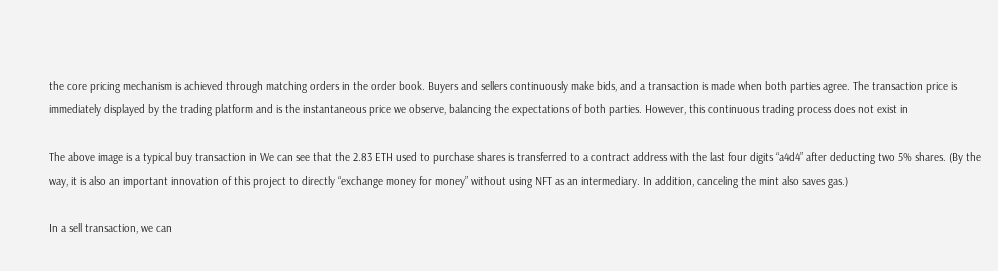the core pricing mechanism is achieved through matching orders in the order book. Buyers and sellers continuously make bids, and a transaction is made when both parties agree. The transaction price is immediately displayed by the trading platform and is the instantaneous price we observe, balancing the expectations of both parties. However, this continuous trading process does not exist in

The above image is a typical buy transaction in We can see that the 2.83 ETH used to purchase shares is transferred to a contract address with the last four digits “a4d4” after deducting two 5% shares. (By the way, it is also an important innovation of this project to directly “exchange money for money” without using NFT as an intermediary. In addition, canceling the mint also saves gas.)

In a sell transaction, we can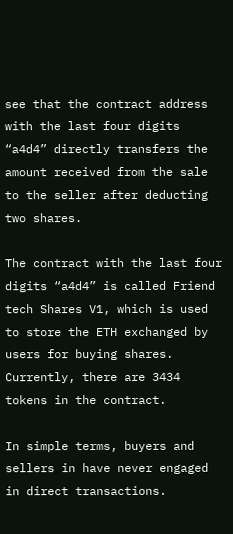see that the contract address with the last four digits “a4d4” directly transfers the amount received from the sale to the seller after deducting two shares.

The contract with the last four digits “a4d4” is called Friend tech Shares V1, which is used to store the ETH exchanged by users for buying shares. Currently, there are 3434 tokens in the contract.

In simple terms, buyers and sellers in have never engaged in direct transactions.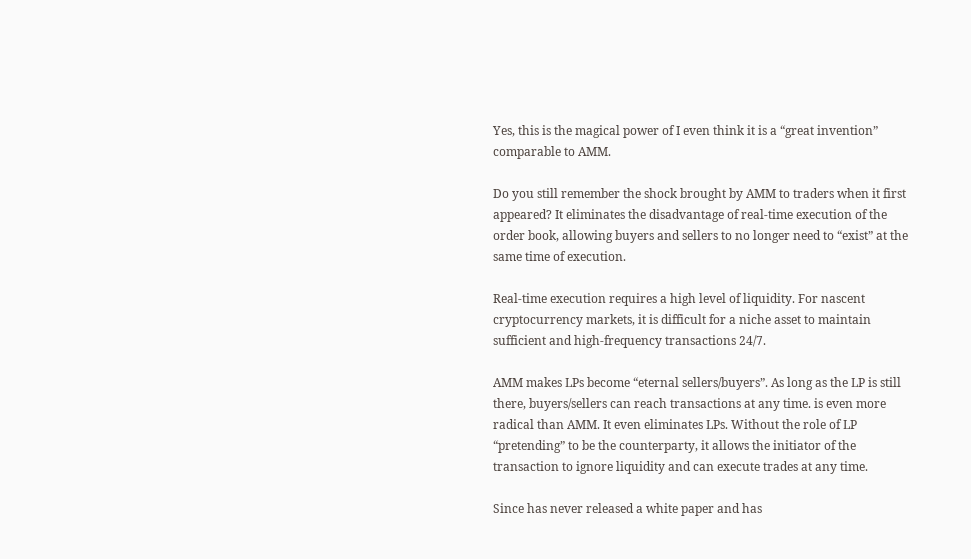Yes, this is the magical power of I even think it is a “great invention” comparable to AMM.

Do you still remember the shock brought by AMM to traders when it first appeared? It eliminates the disadvantage of real-time execution of the order book, allowing buyers and sellers to no longer need to “exist” at the same time of execution.

Real-time execution requires a high level of liquidity. For nascent cryptocurrency markets, it is difficult for a niche asset to maintain sufficient and high-frequency transactions 24/7.

AMM makes LPs become “eternal sellers/buyers”. As long as the LP is still there, buyers/sellers can reach transactions at any time. is even more radical than AMM. It even eliminates LPs. Without the role of LP “pretending” to be the counterparty, it allows the initiator of the transaction to ignore liquidity and can execute trades at any time.

Since has never released a white paper and has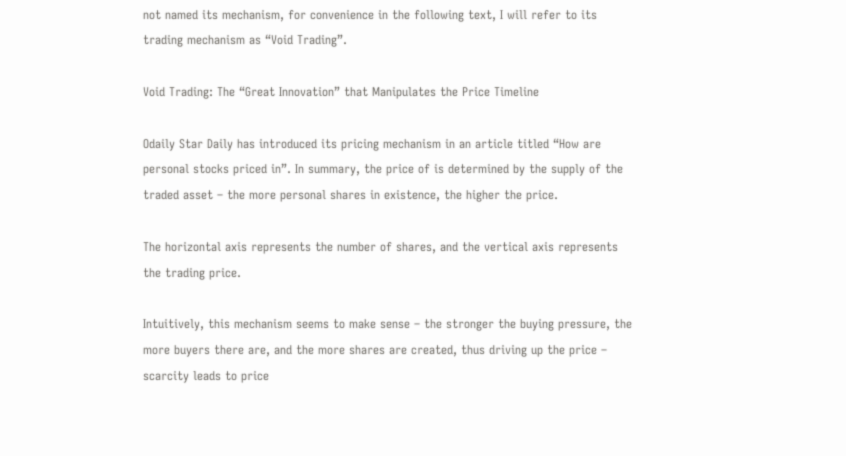not named its mechanism, for convenience in the following text, I will refer to its trading mechanism as “Void Trading”.

Void Trading: The “Great Innovation” that Manipulates the Price Timeline

Odaily Star Daily has introduced its pricing mechanism in an article titled “How are personal stocks priced in”. In summary, the price of is determined by the supply of the traded asset – the more personal shares in existence, the higher the price.

The horizontal axis represents the number of shares, and the vertical axis represents the trading price.

Intuitively, this mechanism seems to make sense – the stronger the buying pressure, the more buyers there are, and the more shares are created, thus driving up the price – scarcity leads to price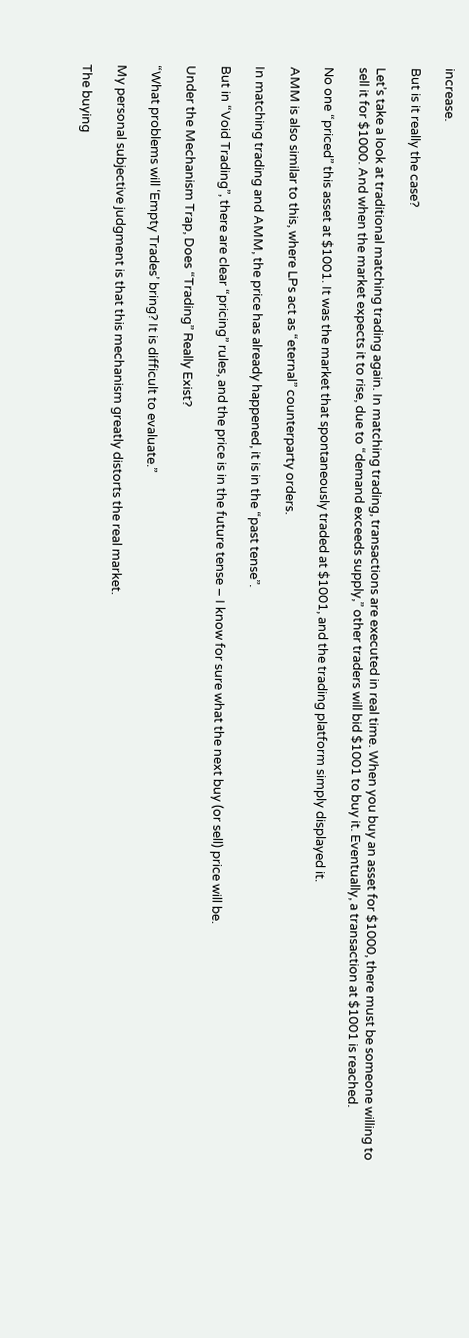increase.

But is it really the case?

Let’s take a look at traditional matching trading again. In matching trading, transactions are executed in real time. When you buy an asset for $1000, there must be someone willing to sell it for $1000. And when the market expects it to rise, due to “demand exceeds supply,” other traders will bid $1001 to buy it. Eventually, a transaction at $1001 is reached.

No one “priced” this asset at $1001. It was the market that spontaneously traded at $1001, and the trading platform simply displayed it.

AMM is also similar to this, where LPs act as “eternal” counterparty orders.

In matching trading and AMM, the price has already happened, it is in the “past tense”.

But in “Void Trading”, there are clear “pricing” rules, and the price is in the future tense – I know for sure what the next buy (or sell) price will be.

Under the Mechanism Trap, Does “Trading” Really Exist?

“What problems will ‘Empty Trades’ bring? It is difficult to evaluate.”

My personal subjective judgment is that this mechanism greatly distorts the real market.

The buying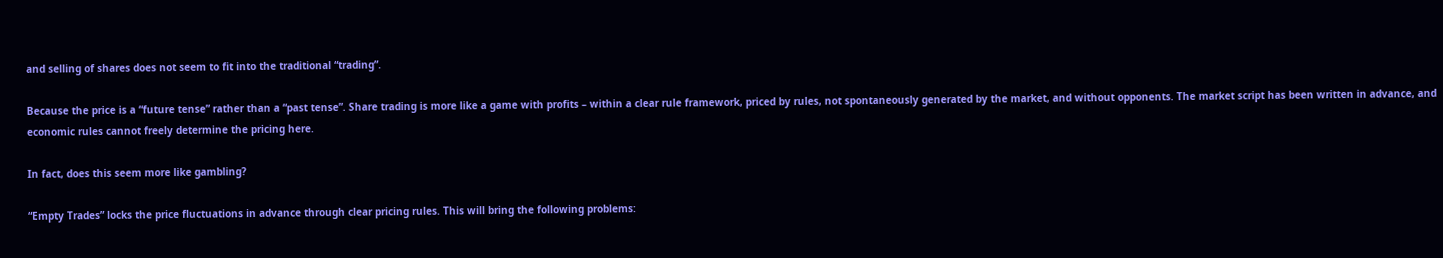and selling of shares does not seem to fit into the traditional “trading”.

Because the price is a “future tense” rather than a “past tense”. Share trading is more like a game with profits – within a clear rule framework, priced by rules, not spontaneously generated by the market, and without opponents. The market script has been written in advance, and economic rules cannot freely determine the pricing here.

In fact, does this seem more like gambling?

“Empty Trades” locks the price fluctuations in advance through clear pricing rules. This will bring the following problems: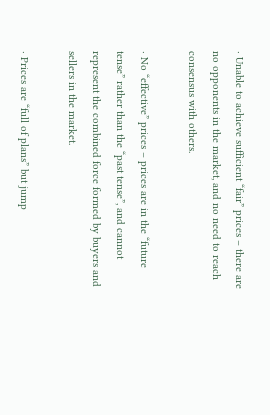· Unable to achieve sufficient “fair” prices – there are no opponents in the market, and no need to reach consensus with others.

· No “effective” prices – prices are in the “future tense” rather than the “past tense”, and cannot represent the combined force formed by buyers and sellers in the market.

· Prices are “full of plans” but jump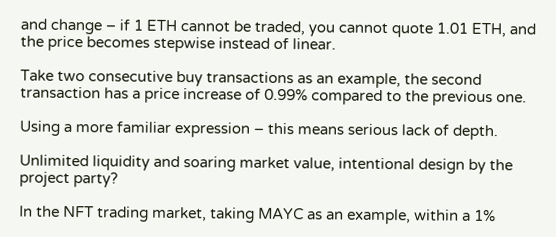and change – if 1 ETH cannot be traded, you cannot quote 1.01 ETH, and the price becomes stepwise instead of linear.

Take two consecutive buy transactions as an example, the second transaction has a price increase of 0.99% compared to the previous one.

Using a more familiar expression – this means serious lack of depth.

Unlimited liquidity and soaring market value, intentional design by the project party?

In the NFT trading market, taking MAYC as an example, within a 1%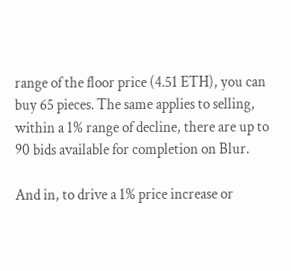range of the floor price (4.51 ETH), you can buy 65 pieces. The same applies to selling, within a 1% range of decline, there are up to 90 bids available for completion on Blur.

And in, to drive a 1% price increase or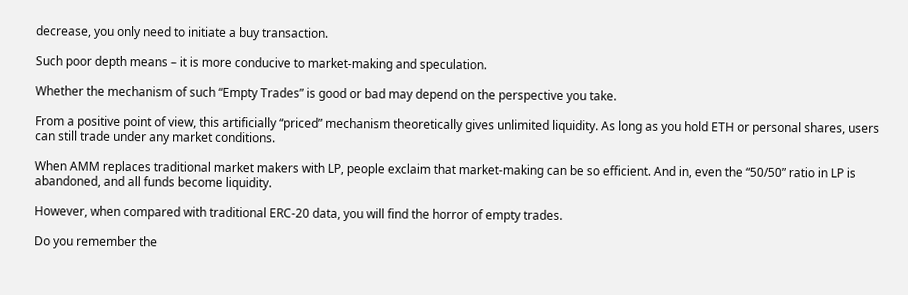decrease, you only need to initiate a buy transaction.

Such poor depth means – it is more conducive to market-making and speculation.

Whether the mechanism of such “Empty Trades” is good or bad may depend on the perspective you take.

From a positive point of view, this artificially “priced” mechanism theoretically gives unlimited liquidity. As long as you hold ETH or personal shares, users can still trade under any market conditions.

When AMM replaces traditional market makers with LP, people exclaim that market-making can be so efficient. And in, even the “50/50” ratio in LP is abandoned, and all funds become liquidity.

However, when compared with traditional ERC-20 data, you will find the horror of empty trades.

Do you remember the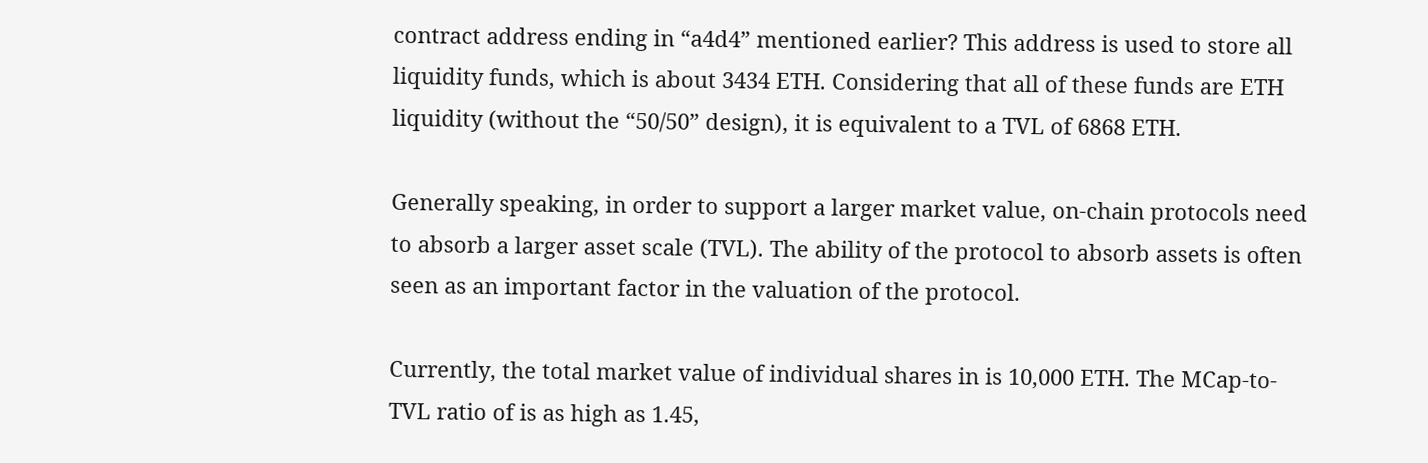contract address ending in “a4d4” mentioned earlier? This address is used to store all liquidity funds, which is about 3434 ETH. Considering that all of these funds are ETH liquidity (without the “50/50” design), it is equivalent to a TVL of 6868 ETH.

Generally speaking, in order to support a larger market value, on-chain protocols need to absorb a larger asset scale (TVL). The ability of the protocol to absorb assets is often seen as an important factor in the valuation of the protocol.

Currently, the total market value of individual shares in is 10,000 ETH. The MCap-to-TVL ratio of is as high as 1.45,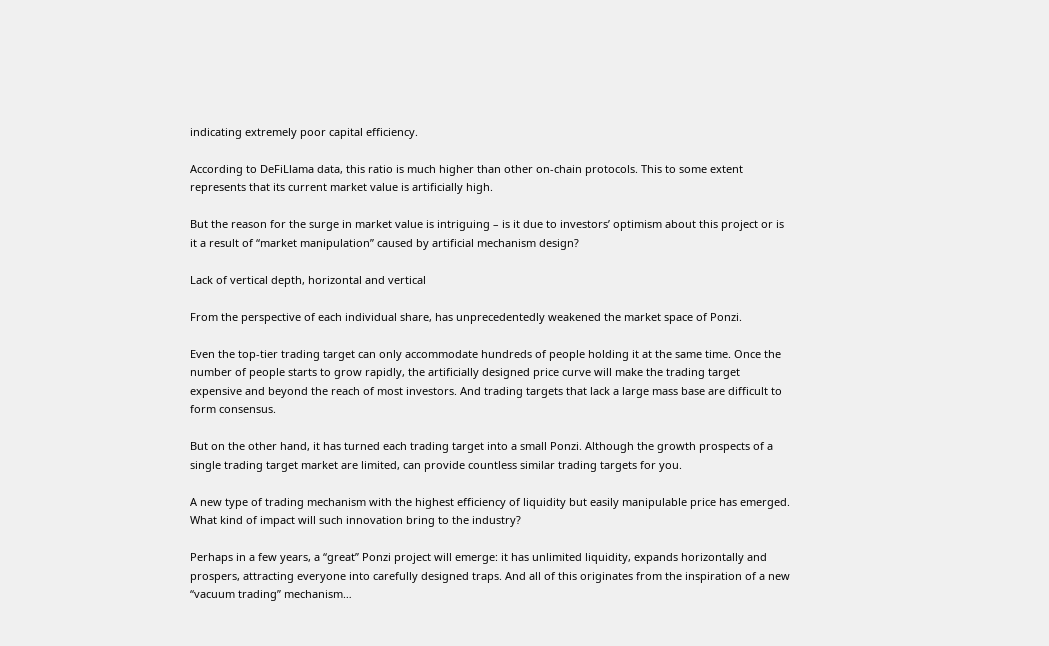indicating extremely poor capital efficiency.

According to DeFiLlama data, this ratio is much higher than other on-chain protocols. This to some extent represents that its current market value is artificially high.

But the reason for the surge in market value is intriguing – is it due to investors’ optimism about this project or is it a result of “market manipulation” caused by artificial mechanism design?

Lack of vertical depth, horizontal and vertical

From the perspective of each individual share, has unprecedentedly weakened the market space of Ponzi.

Even the top-tier trading target can only accommodate hundreds of people holding it at the same time. Once the number of people starts to grow rapidly, the artificially designed price curve will make the trading target expensive and beyond the reach of most investors. And trading targets that lack a large mass base are difficult to form consensus.

But on the other hand, it has turned each trading target into a small Ponzi. Although the growth prospects of a single trading target market are limited, can provide countless similar trading targets for you.

A new type of trading mechanism with the highest efficiency of liquidity but easily manipulable price has emerged. What kind of impact will such innovation bring to the industry?

Perhaps in a few years, a “great” Ponzi project will emerge: it has unlimited liquidity, expands horizontally and prospers, attracting everyone into carefully designed traps. And all of this originates from the inspiration of a new “vacuum trading” mechanism…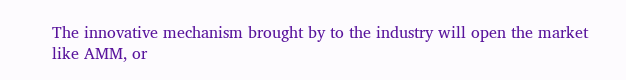The innovative mechanism brought by to the industry will open the market like AMM, or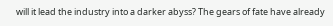will it lead the industry into a darker abyss? The gears of fate have already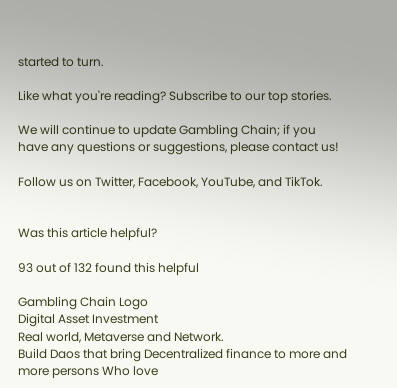started to turn.

Like what you're reading? Subscribe to our top stories.

We will continue to update Gambling Chain; if you have any questions or suggestions, please contact us!

Follow us on Twitter, Facebook, YouTube, and TikTok.


Was this article helpful?

93 out of 132 found this helpful

Gambling Chain Logo
Digital Asset Investment
Real world, Metaverse and Network.
Build Daos that bring Decentralized finance to more and more persons Who love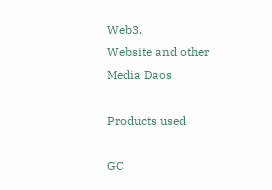Web3.
Website and other Media Daos

Products used

GC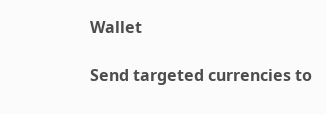Wallet

Send targeted currencies to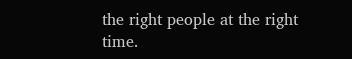the right people at the right time.